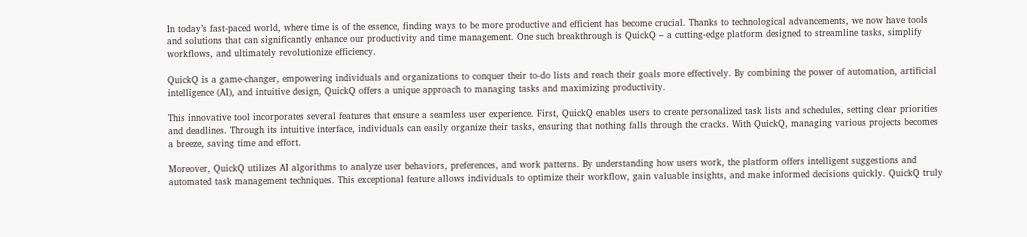In today’s fast-paced world, where time is of the essence, finding ways to be more productive and efficient has become crucial. Thanks to technological advancements, we now have tools and solutions that can significantly enhance our productivity and time management. One such breakthrough is QuickQ – a cutting-edge platform designed to streamline tasks, simplify workflows, and ultimately revolutionize efficiency.

QuickQ is a game-changer, empowering individuals and organizations to conquer their to-do lists and reach their goals more effectively. By combining the power of automation, artificial intelligence (AI), and intuitive design, QuickQ offers a unique approach to managing tasks and maximizing productivity.

This innovative tool incorporates several features that ensure a seamless user experience. First, QuickQ enables users to create personalized task lists and schedules, setting clear priorities and deadlines. Through its intuitive interface, individuals can easily organize their tasks, ensuring that nothing falls through the cracks. With QuickQ, managing various projects becomes a breeze, saving time and effort.

Moreover, QuickQ utilizes AI algorithms to analyze user behaviors, preferences, and work patterns. By understanding how users work, the platform offers intelligent suggestions and automated task management techniques. This exceptional feature allows individuals to optimize their workflow, gain valuable insights, and make informed decisions quickly. QuickQ truly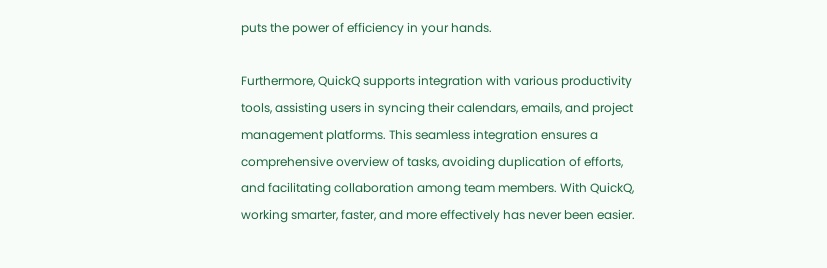puts the power of efficiency in your hands.

Furthermore, QuickQ supports integration with various productivity tools, assisting users in syncing their calendars, emails, and project management platforms. This seamless integration ensures a comprehensive overview of tasks, avoiding duplication of efforts, and facilitating collaboration among team members. With QuickQ, working smarter, faster, and more effectively has never been easier.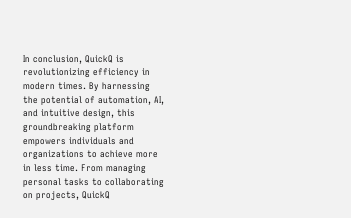In conclusion, QuickQ is revolutionizing efficiency in modern times. By harnessing the potential of automation, AI, and intuitive design, this groundbreaking platform empowers individuals and organizations to achieve more in less time. From managing personal tasks to collaborating on projects, QuickQ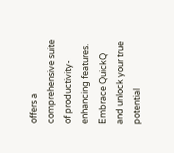offers a comprehensive suite of productivity-enhancing features. Embrace QuickQ and unlock your true potential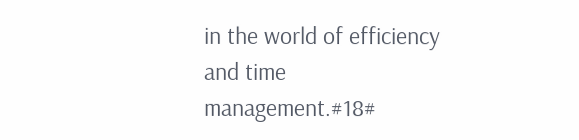in the world of efficiency and time management.#18#